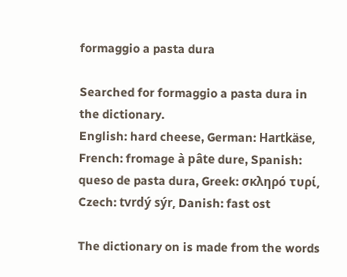formaggio a pasta dura

Searched for formaggio a pasta dura in the dictionary.
English: hard cheese, German: Hartkäse, French: fromage à pâte dure, Spanish: queso de pasta dura, Greek: σκληρό τυρί, Czech: tvrdý sýr, Danish: fast ost

The dictionary on is made from the words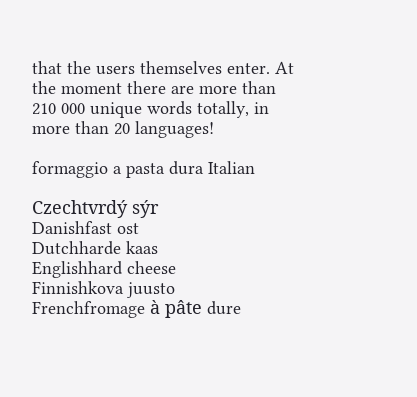that the users themselves enter. At the moment there are more than 210 000 unique words totally, in more than 20 languages!

formaggio a pasta dura Italian

Czechtvrdý sýr
Danishfast ost
Dutchharde kaas
Englishhard cheese
Finnishkova juusto
Frenchfromage à pâte dure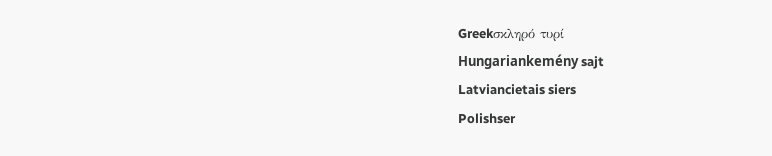Greekσκληρό τυρί
Hungariankemény sajt
Latviancietais siers
Polishser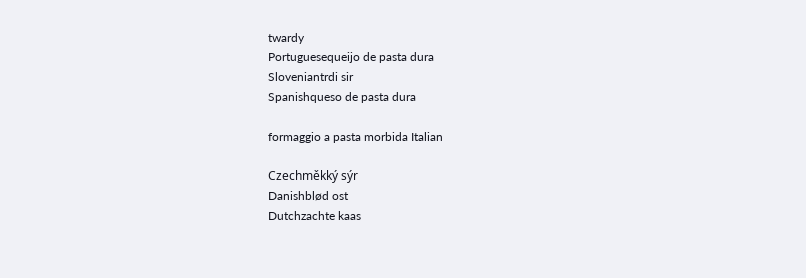twardy
Portuguesequeijo de pasta dura
Sloveniantrdi sir
Spanishqueso de pasta dura

formaggio a pasta morbida Italian

Czechměkký sýr
Danishblød ost
Dutchzachte kaas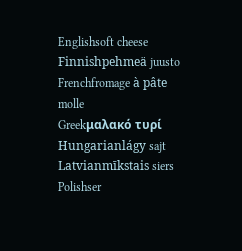Englishsoft cheese
Finnishpehmeä juusto
Frenchfromage à pâte molle
Greekμαλακό τυρί
Hungarianlágy sajt
Latvianmīkstais siers
Polishser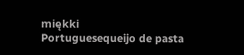miękki
Portuguesequeijo de pasta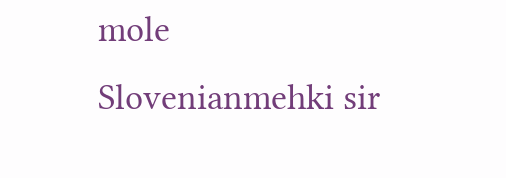mole
Slovenianmehki sir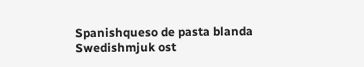Spanishqueso de pasta blanda
Swedishmjuk ost